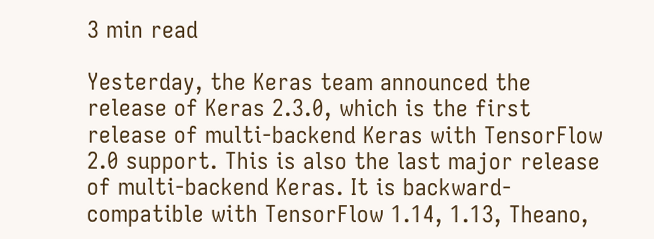3 min read

Yesterday, the Keras team announced the release of Keras 2.3.0, which is the first release of multi-backend Keras with TensorFlow 2.0 support. This is also the last major release of multi-backend Keras. It is backward-compatible with TensorFlow 1.14, 1.13, Theano,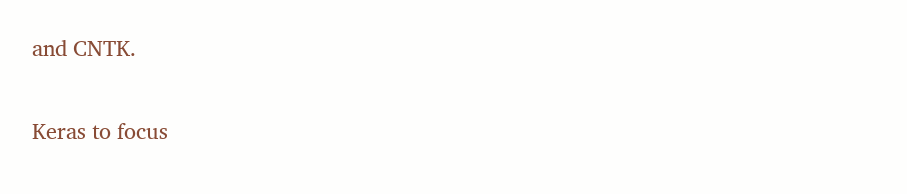and CNTK.

Keras to focus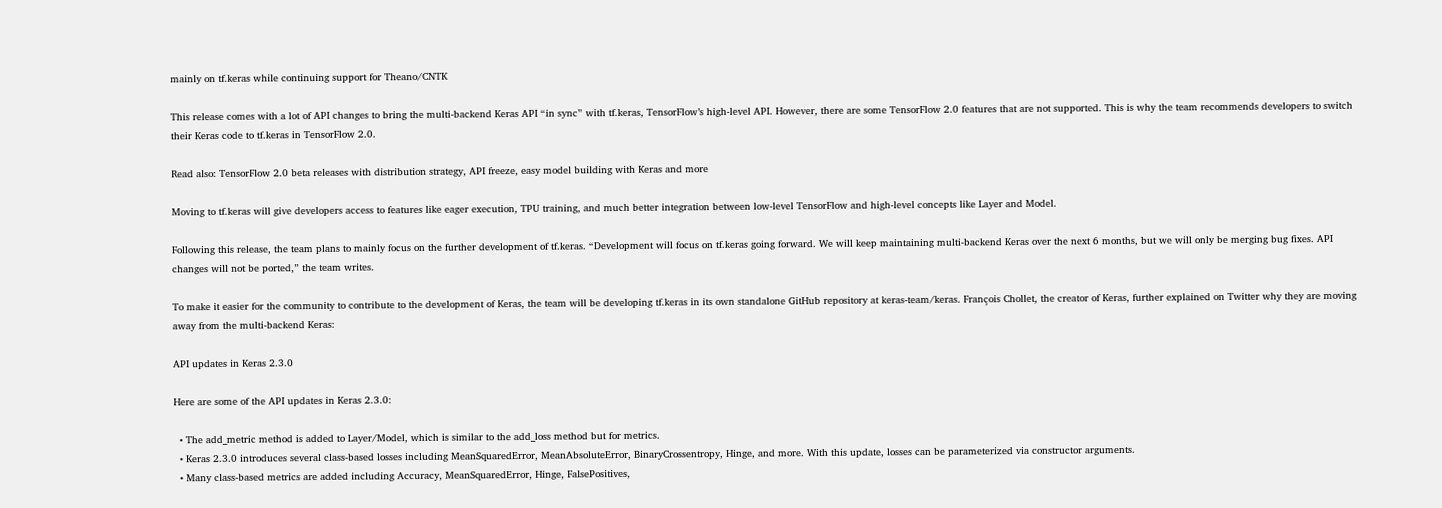mainly on tf.keras while continuing support for Theano/CNTK

This release comes with a lot of API changes to bring the multi-backend Keras API “in sync” with tf.keras, TensorFlow’s high-level API. However, there are some TensorFlow 2.0 features that are not supported. This is why the team recommends developers to switch their Keras code to tf.keras in TensorFlow 2.0.

Read also: TensorFlow 2.0 beta releases with distribution strategy, API freeze, easy model building with Keras and more

Moving to tf.keras will give developers access to features like eager execution, TPU training, and much better integration between low-level TensorFlow and high-level concepts like Layer and Model.

Following this release, the team plans to mainly focus on the further development of tf.keras. “Development will focus on tf.keras going forward. We will keep maintaining multi-backend Keras over the next 6 months, but we will only be merging bug fixes. API changes will not be ported,” the team writes.

To make it easier for the community to contribute to the development of Keras, the team will be developing tf.keras in its own standalone GitHub repository at keras-team/keras. François Chollet, the creator of Keras, further explained on Twitter why they are moving away from the multi-backend Keras:

API updates in Keras 2.3.0

Here are some of the API updates in Keras 2.3.0:

  • The add_metric method is added to Layer/Model, which is similar to the add_loss method but for metrics.
  • Keras 2.3.0 introduces several class-based losses including MeanSquaredError, MeanAbsoluteError, BinaryCrossentropy, Hinge, and more. With this update, losses can be parameterized via constructor arguments.
  • Many class-based metrics are added including Accuracy, MeanSquaredError, Hinge, FalsePositives,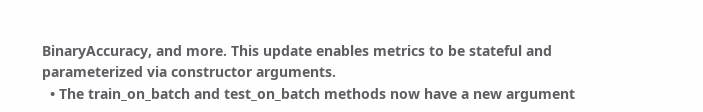BinaryAccuracy, and more. This update enables metrics to be stateful and parameterized via constructor arguments.
  • The train_on_batch and test_on_batch methods now have a new argument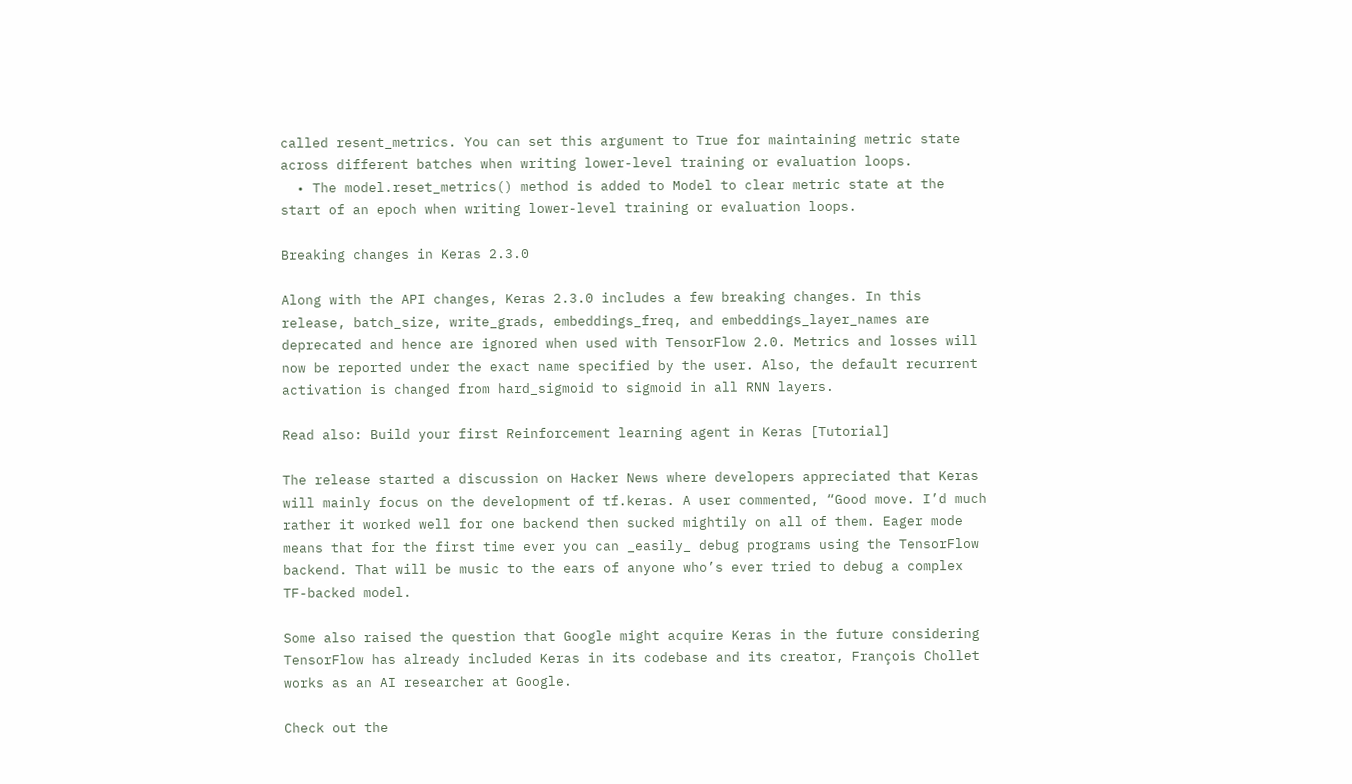called resent_metrics. You can set this argument to True for maintaining metric state across different batches when writing lower-level training or evaluation loops.
  • The model.reset_metrics() method is added to Model to clear metric state at the start of an epoch when writing lower-level training or evaluation loops.

Breaking changes in Keras 2.3.0

Along with the API changes, Keras 2.3.0 includes a few breaking changes. In this release, batch_size, write_grads, embeddings_freq, and embeddings_layer_names are deprecated and hence are ignored when used with TensorFlow 2.0. Metrics and losses will now be reported under the exact name specified by the user. Also, the default recurrent activation is changed from hard_sigmoid to sigmoid in all RNN layers.

Read also: Build your first Reinforcement learning agent in Keras [Tutorial]

The release started a discussion on Hacker News where developers appreciated that Keras will mainly focus on the development of tf.keras. A user commented, “Good move. I’d much rather it worked well for one backend then sucked mightily on all of them. Eager mode means that for the first time ever you can _easily_ debug programs using the TensorFlow backend. That will be music to the ears of anyone who’s ever tried to debug a complex TF-backed model.

Some also raised the question that Google might acquire Keras in the future considering TensorFlow has already included Keras in its codebase and its creator, François Chollet works as an AI researcher at Google.

Check out the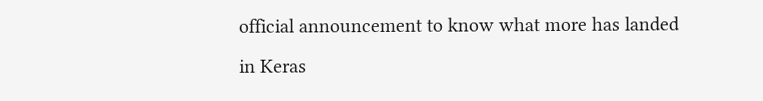official announcement to know what more has landed in Keras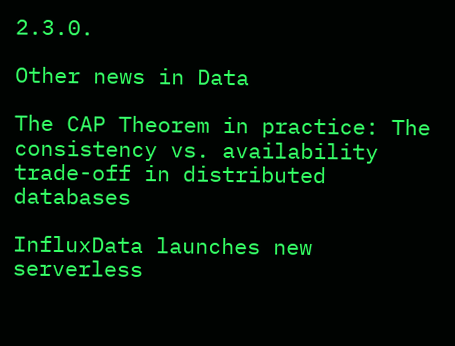2.3.0.

Other news in Data

The CAP Theorem in practice: The consistency vs. availability trade-off in distributed databases

InfluxData launches new serverless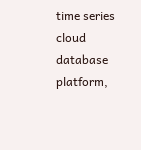time series cloud database platform,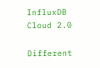InfluxDB Cloud 2.0

Different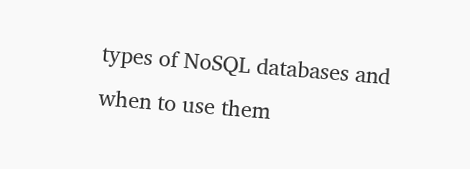types of NoSQL databases and when to use them